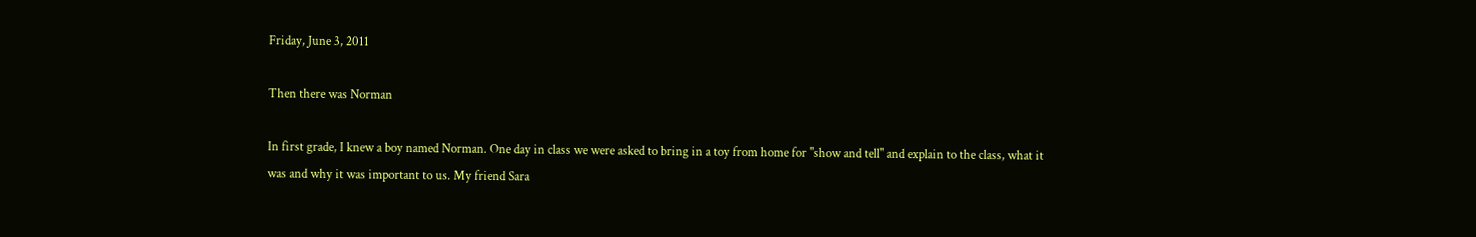Friday, June 3, 2011

Then there was Norman

In first grade, I knew a boy named Norman. One day in class we were asked to bring in a toy from home for "show and tell" and explain to the class, what it was and why it was important to us. My friend Sara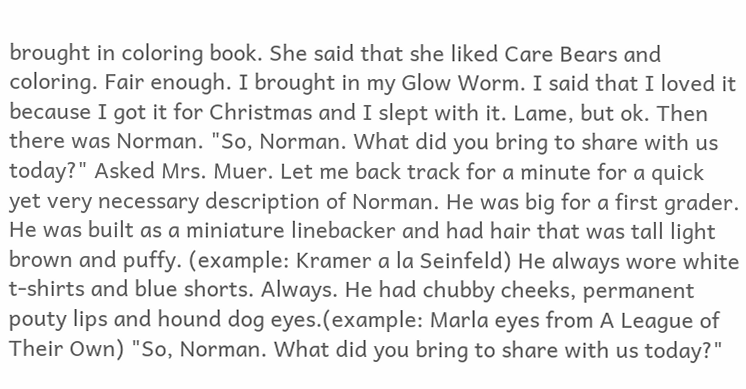brought in coloring book. She said that she liked Care Bears and coloring. Fair enough. I brought in my Glow Worm. I said that I loved it because I got it for Christmas and I slept with it. Lame, but ok. Then there was Norman. "So, Norman. What did you bring to share with us today?" Asked Mrs. Muer. Let me back track for a minute for a quick yet very necessary description of Norman. He was big for a first grader. He was built as a miniature linebacker and had hair that was tall light brown and puffy. (example: Kramer a la Seinfeld) He always wore white t-shirts and blue shorts. Always. He had chubby cheeks, permanent pouty lips and hound dog eyes.(example: Marla eyes from A League of Their Own) "So, Norman. What did you bring to share with us today?"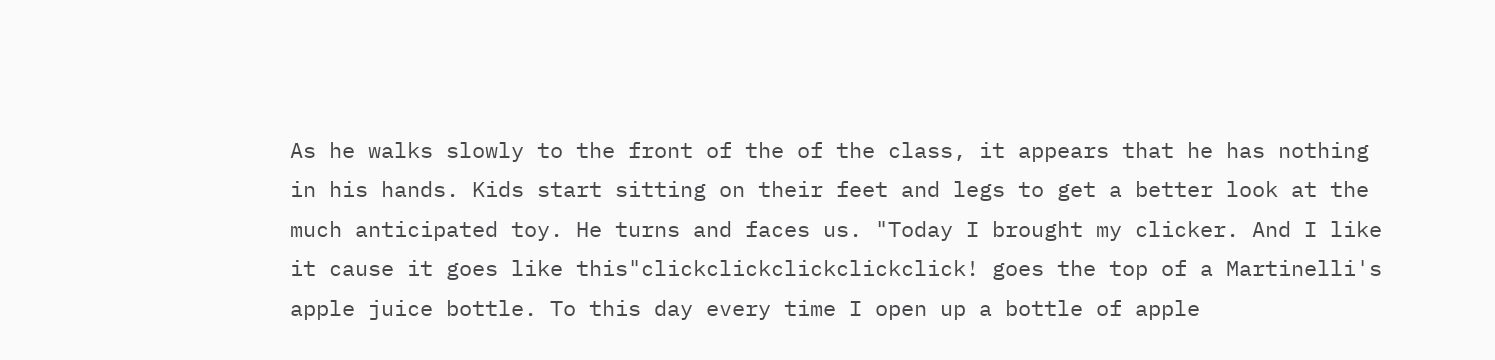As he walks slowly to the front of the of the class, it appears that he has nothing in his hands. Kids start sitting on their feet and legs to get a better look at the much anticipated toy. He turns and faces us. "Today I brought my clicker. And I like it cause it goes like this"clickclickclickclickclick! goes the top of a Martinelli's apple juice bottle. To this day every time I open up a bottle of apple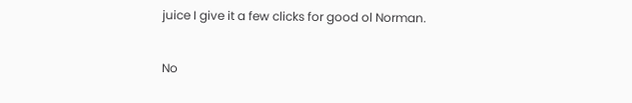juice I give it a few clicks for good ol Norman.

No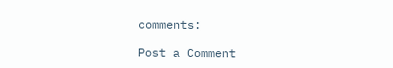comments:

Post a Comment